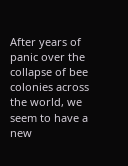After years of panic over the collapse of bee colonies across the world, we seem to have a new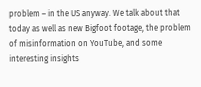problem – in the US anyway. We talk about that today as well as new Bigfoot footage, the problem of misinformation on YouTube, and some interesting insights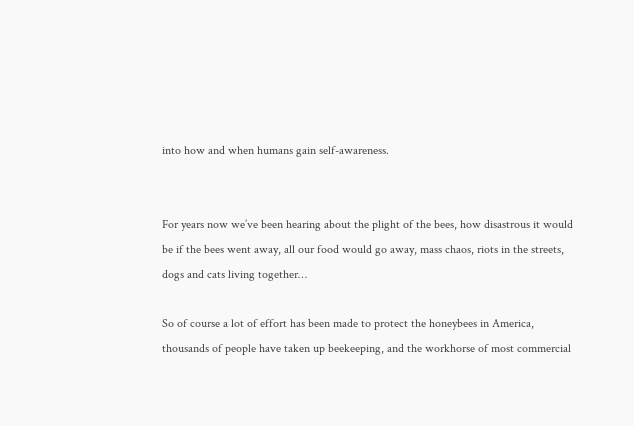into how and when humans gain self-awareness.


For years now we’ve been hearing about the plight of the bees, how disastrous it would be if the bees went away, all our food would go away, mass chaos, riots in the streets, dogs and cats living together…

So of course a lot of effort has been made to protect the honeybees in America, thousands of people have taken up beekeeping, and the workhorse of most commercial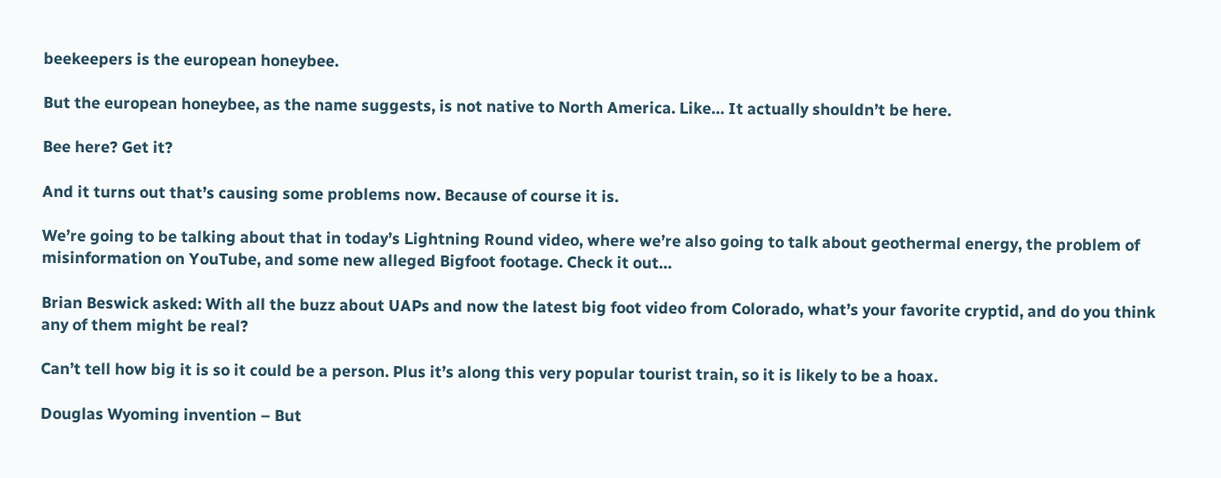beekeepers is the european honeybee.

But the european honeybee, as the name suggests, is not native to North America. Like… It actually shouldn’t be here.

Bee here? Get it?

And it turns out that’s causing some problems now. Because of course it is.

We’re going to be talking about that in today’s Lightning Round video, where we’re also going to talk about geothermal energy, the problem of misinformation on YouTube, and some new alleged Bigfoot footage. Check it out…

Brian Beswick asked: With all the buzz about UAPs and now the latest big foot video from Colorado, what’s your favorite cryptid, and do you think any of them might be real?

Can’t tell how big it is so it could be a person. Plus it’s along this very popular tourist train, so it is likely to be a hoax.

Douglas Wyoming invention – But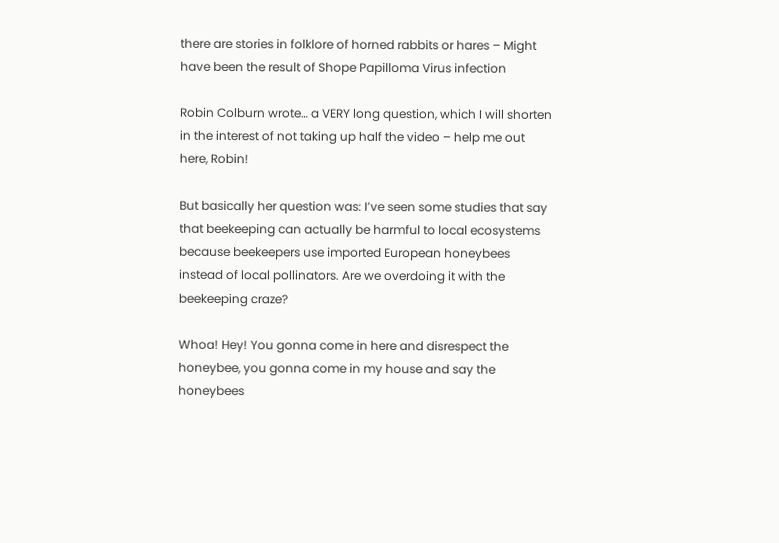there are stories in folklore of horned rabbits or hares – Might have been the result of Shope Papilloma Virus infection

Robin Colburn wrote… a VERY long question, which I will shorten in the interest of not taking up half the video – help me out here, Robin!

But basically her question was: I’ve seen some studies that say that beekeeping can actually be harmful to local ecosystems because beekeepers use imported European honeybees instead of local pollinators. Are we overdoing it with the beekeeping craze?

Whoa! Hey! You gonna come in here and disrespect the honeybee, you gonna come in my house and say the honeybees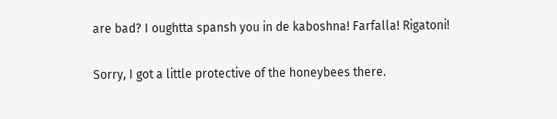are bad? I oughtta spansh you in de kaboshna! Farfalla! Rigatoni!

Sorry, I got a little protective of the honeybees there.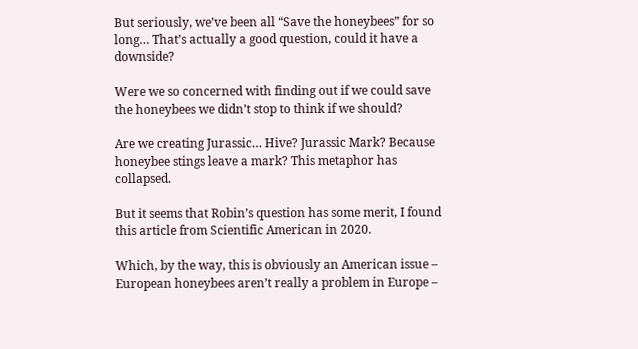But seriously, we’ve been all “Save the honeybees” for so long… That’s actually a good question, could it have a downside?

Were we so concerned with finding out if we could save the honeybees we didn’t stop to think if we should?

Are we creating Jurassic… Hive? Jurassic Mark? Because honeybee stings leave a mark? This metaphor has collapsed.

But it seems that Robin’s question has some merit, I found this article from Scientific American in 2020.

Which, by the way, this is obviously an American issue – European honeybees aren’t really a problem in Europe –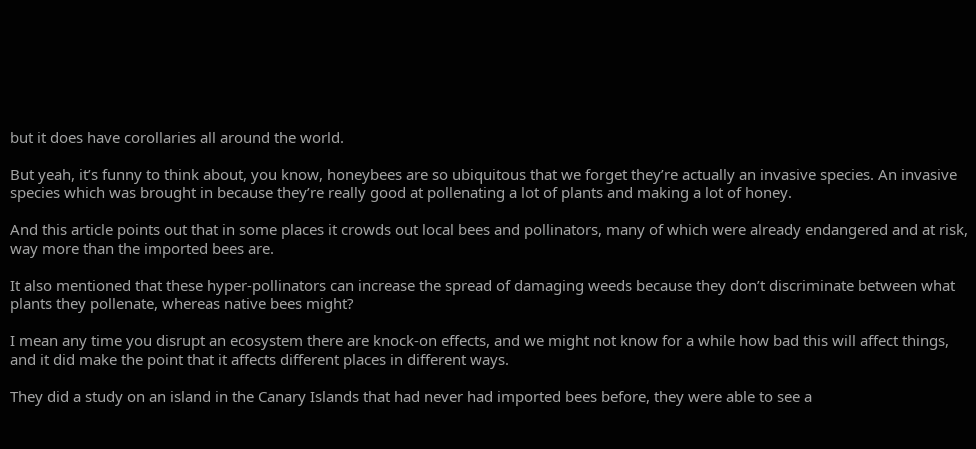but it does have corollaries all around the world.

But yeah, it’s funny to think about, you know, honeybees are so ubiquitous that we forget they’re actually an invasive species. An invasive species which was brought in because they’re really good at pollenating a lot of plants and making a lot of honey.

And this article points out that in some places it crowds out local bees and pollinators, many of which were already endangered and at risk, way more than the imported bees are.

It also mentioned that these hyper-pollinators can increase the spread of damaging weeds because they don’t discriminate between what plants they pollenate, whereas native bees might?

I mean any time you disrupt an ecosystem there are knock-on effects, and we might not know for a while how bad this will affect things, and it did make the point that it affects different places in different ways.

They did a study on an island in the Canary Islands that had never had imported bees before, they were able to see a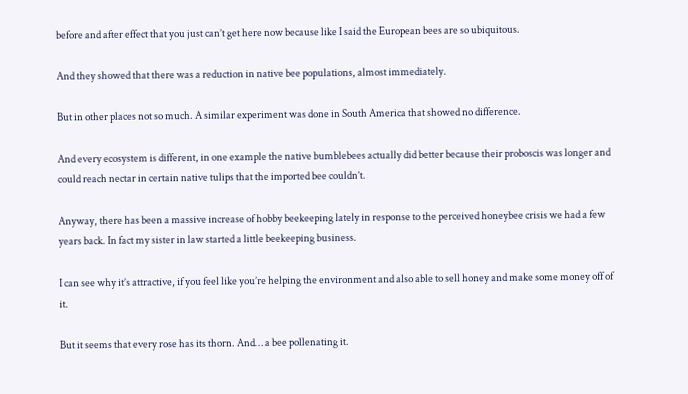before and after effect that you just can’t get here now because like I said the European bees are so ubiquitous.

And they showed that there was a reduction in native bee populations, almost immediately.

But in other places not so much. A similar experiment was done in South America that showed no difference.

And every ecosystem is different, in one example the native bumblebees actually did better because their proboscis was longer and could reach nectar in certain native tulips that the imported bee couldn’t.

Anyway, there has been a massive increase of hobby beekeeping lately in response to the perceived honeybee crisis we had a few years back. In fact my sister in law started a little beekeeping business.

I can see why it’s attractive, if you feel like you’re helping the environment and also able to sell honey and make some money off of it.

But it seems that every rose has its thorn. And… a bee pollenating it.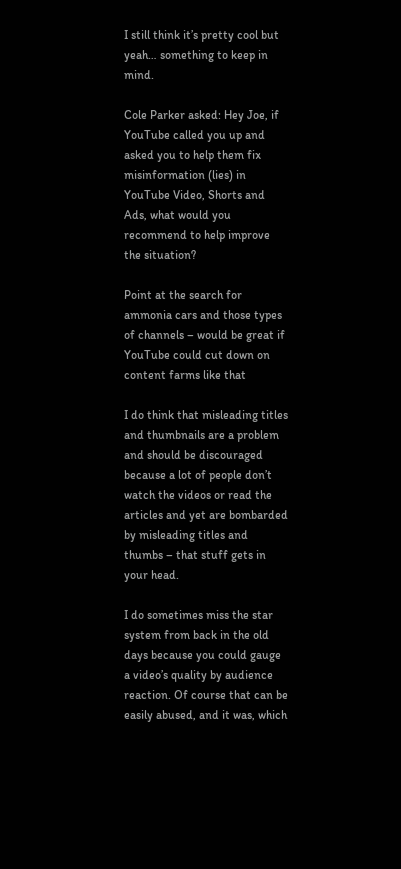I still think it’s pretty cool but yeah… something to keep in mind.

Cole Parker asked: Hey Joe, if YouTube called you up and asked you to help them fix misinformation (lies) in YouTube Video, Shorts and Ads, what would you recommend to help improve the situation?

Point at the search for ammonia cars and those types of channels – would be great if YouTube could cut down on content farms like that

I do think that misleading titles and thumbnails are a problem and should be discouraged because a lot of people don’t watch the videos or read the articles and yet are bombarded by misleading titles and thumbs – that stuff gets in your head.

I do sometimes miss the star system from back in the old days because you could gauge a video’s quality by audience reaction. Of course that can be easily abused, and it was, which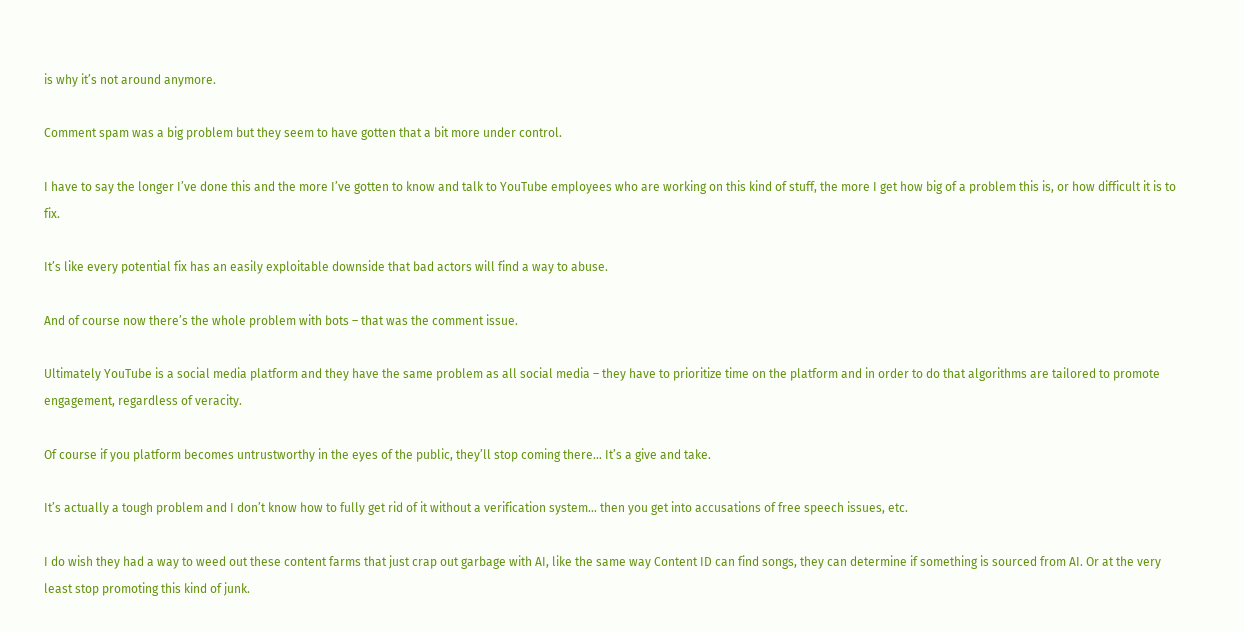is why it’s not around anymore.

Comment spam was a big problem but they seem to have gotten that a bit more under control.

I have to say the longer I’ve done this and the more I’ve gotten to know and talk to YouTube employees who are working on this kind of stuff, the more I get how big of a problem this is, or how difficult it is to fix.

It’s like every potential fix has an easily exploitable downside that bad actors will find a way to abuse.

And of course now there’s the whole problem with bots – that was the comment issue.

Ultimately YouTube is a social media platform and they have the same problem as all social media – they have to prioritize time on the platform and in order to do that algorithms are tailored to promote engagement, regardless of veracity.

Of course if you platform becomes untrustworthy in the eyes of the public, they’ll stop coming there… It’s a give and take.

It’s actually a tough problem and I don’t know how to fully get rid of it without a verification system… then you get into accusations of free speech issues, etc.

I do wish they had a way to weed out these content farms that just crap out garbage with AI, like the same way Content ID can find songs, they can determine if something is sourced from AI. Or at the very least stop promoting this kind of junk.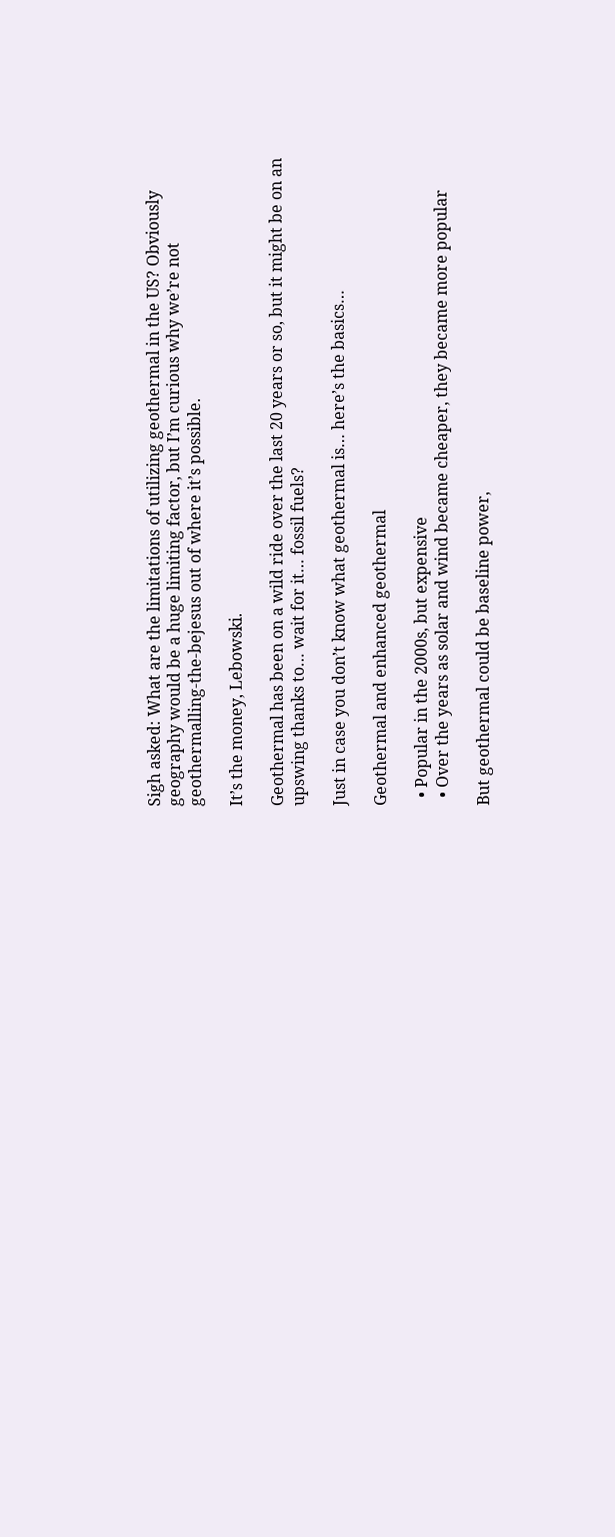Sigh asked: What are the limitations of utilizing geothermal in the US? Obviously geography would be a huge limiting factor, but I’m curious why we’re not geothermalling-the-bejesus out of where it’s possible.

It’s the money, Lebowski.

Geothermal has been on a wild ride over the last 20 years or so, but it might be on an upswing thanks to… wait for it… fossil fuels?

Just in case you don’t know what geothermal is… here’s the basics…

Geothermal and enhanced geothermal

  • Popular in the 2000s, but expensive
  • Over the years as solar and wind became cheaper, they became more popular

But geothermal could be baseline power,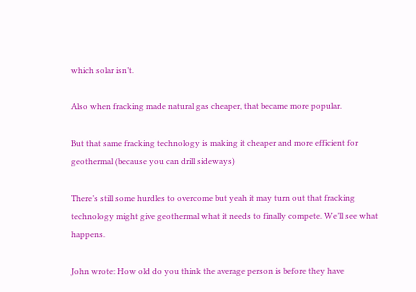which solar isn’t.

Also when fracking made natural gas cheaper, that became more popular.

But that same fracking technology is making it cheaper and more efficient for geothermal (because you can drill sideways)

There’s still some hurdles to overcome but yeah it may turn out that fracking technology might give geothermal what it needs to finally compete. We’ll see what happens.

John wrote: How old do you think the average person is before they have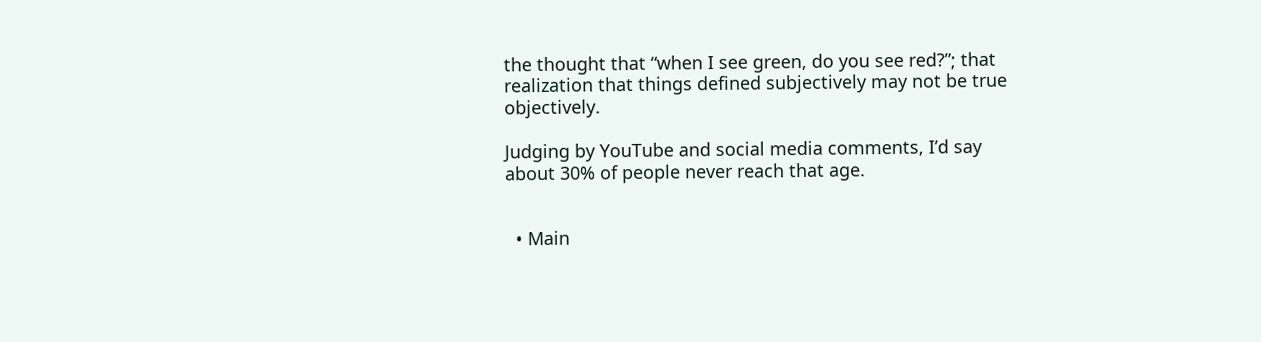the thought that “when I see green, do you see red?”; that realization that things defined subjectively may not be true objectively.

Judging by YouTube and social media comments, I’d say about 30% of people never reach that age.


  • Main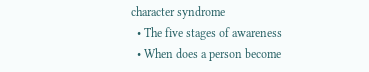character syndrome
  • The five stages of awareness
  • When does a person become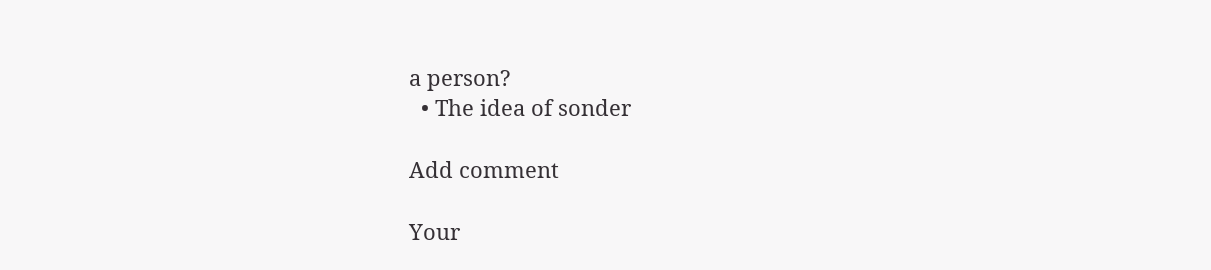a person?
  • The idea of sonder

Add comment

Your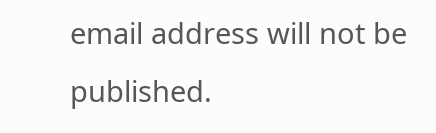email address will not be published.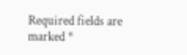Required fields are marked *